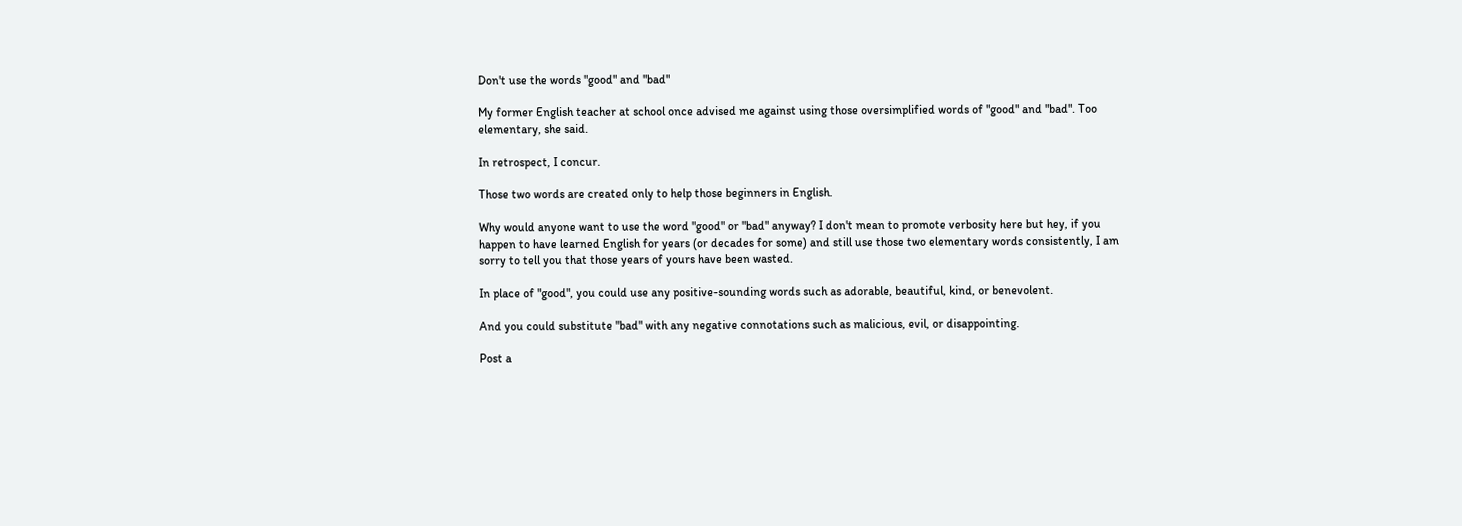Don't use the words "good" and "bad"

My former English teacher at school once advised me against using those oversimplified words of "good" and "bad". Too elementary, she said.

In retrospect, I concur.

Those two words are created only to help those beginners in English.

Why would anyone want to use the word "good" or "bad" anyway? I don't mean to promote verbosity here but hey, if you happen to have learned English for years (or decades for some) and still use those two elementary words consistently, I am sorry to tell you that those years of yours have been wasted.

In place of "good", you could use any positive-sounding words such as adorable, beautiful, kind, or benevolent.

And you could substitute "bad" with any negative connotations such as malicious, evil, or disappointing.

Post a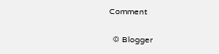Comment

  © Blogger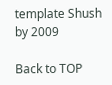template Shush by 2009

Back to TOP